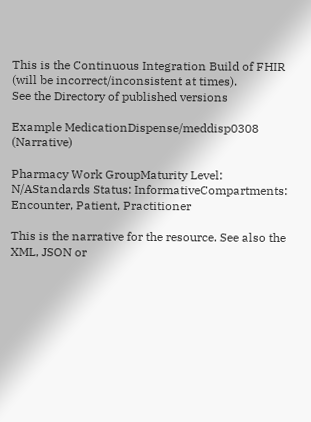This is the Continuous Integration Build of FHIR (will be incorrect/inconsistent at times).
See the Directory of published versions

Example MedicationDispense/meddisp0308 (Narrative)

Pharmacy Work GroupMaturity Level: N/AStandards Status: InformativeCompartments: Encounter, Patient, Practitioner

This is the narrative for the resource. See also the XML, JSON or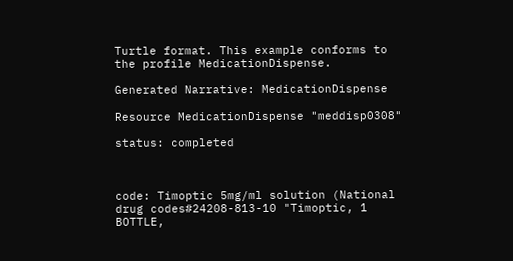Turtle format. This example conforms to the profile MedicationDispense.

Generated Narrative: MedicationDispense

Resource MedicationDispense "meddisp0308"

status: completed



code: Timoptic 5mg/ml solution (National drug codes#24208-813-10 "Timoptic, 1 BOTTLE,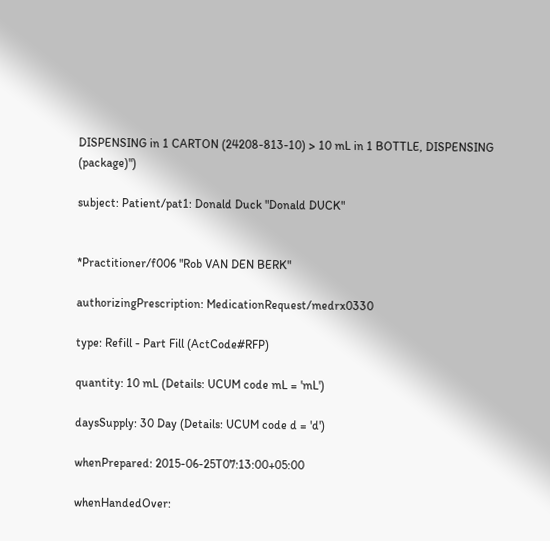DISPENSING in 1 CARTON (24208-813-10) > 10 mL in 1 BOTTLE, DISPENSING (package)")

subject: Patient/pat1: Donald Duck "Donald DUCK"


*Practitioner/f006 "Rob VAN DEN BERK"

authorizingPrescription: MedicationRequest/medrx0330

type: Refill - Part Fill (ActCode#RFP)

quantity: 10 mL (Details: UCUM code mL = 'mL')

daysSupply: 30 Day (Details: UCUM code d = 'd')

whenPrepared: 2015-06-25T07:13:00+05:00

whenHandedOver: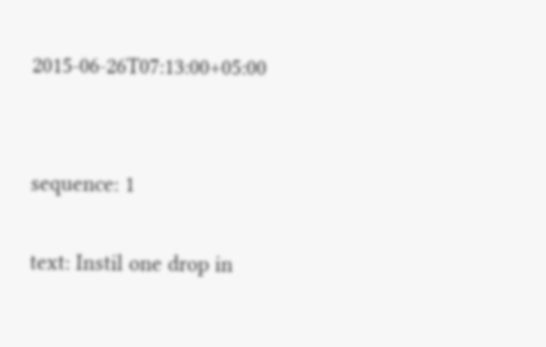2015-06-26T07:13:00+05:00


sequence: 1

text: Instil one drop in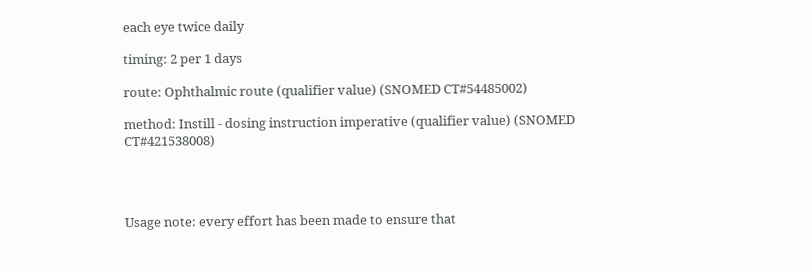each eye twice daily

timing: 2 per 1 days

route: Ophthalmic route (qualifier value) (SNOMED CT#54485002)

method: Instill - dosing instruction imperative (qualifier value) (SNOMED CT#421538008)




Usage note: every effort has been made to ensure that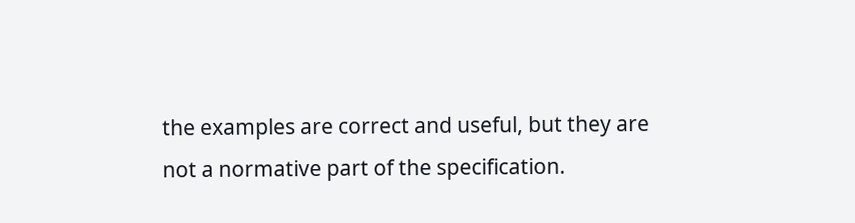the examples are correct and useful, but they are not a normative part of the specification.